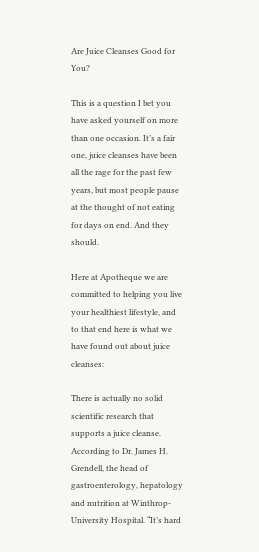Are Juice Cleanses Good for You?

This is a question I bet you have asked yourself on more than one occasion. It’s a fair one, juice cleanses have been all the rage for the past few years, but most people pause at the thought of not eating for days on end. And they should.

Here at Apotheque we are committed to helping you live your healthiest lifestyle, and to that end here is what we have found out about juice cleanses:

There is actually no solid scientific research that supports a juice cleanse. According to Dr. James H. Grendell, the head of gastroenterology, hepatology and nutrition at Winthrop-University Hospital. “It’s hard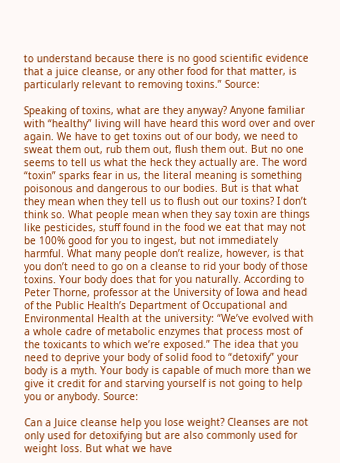to understand because there is no good scientific evidence that a juice cleanse, or any other food for that matter, is particularly relevant to removing toxins.” Source:

Speaking of toxins, what are they anyway? Anyone familiar with “healthy” living will have heard this word over and over again. We have to get toxins out of our body, we need to sweat them out, rub them out, flush them out. But no one seems to tell us what the heck they actually are. The word “toxin” sparks fear in us, the literal meaning is something poisonous and dangerous to our bodies. But is that what they mean when they tell us to flush out our toxins? I don’t think so. What people mean when they say toxin are things like pesticides, stuff found in the food we eat that may not be 100% good for you to ingest, but not immediately harmful. What many people don’t realize, however, is that you don’t need to go on a cleanse to rid your body of those toxins. Your body does that for you naturally. According to Peter Thorne, professor at the University of Iowa and head of the Public Health’s Department of Occupational and Environmental Health at the university: “We’ve evolved with a whole cadre of metabolic enzymes that process most of the toxicants to which we’re exposed.” The idea that you need to deprive your body of solid food to “detoxify” your body is a myth. Your body is capable of much more than we give it credit for and starving yourself is not going to help you or anybody. Source:

Can a Juice cleanse help you lose weight? Cleanses are not only used for detoxifying but are also commonly used for weight loss. But what we have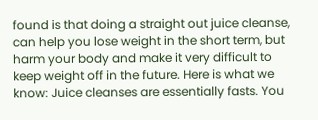found is that doing a straight out juice cleanse, can help you lose weight in the short term, but harm your body and make it very difficult to keep weight off in the future. Here is what we know: Juice cleanses are essentially fasts. You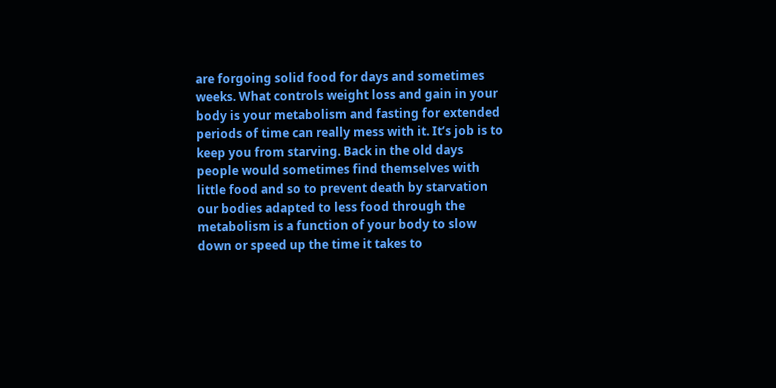are forgoing solid food for days and sometimes weeks. What controls weight loss and gain in your body is your metabolism and fasting for extended periods of time can really mess with it. It’s job is to keep you from starving. Back in the old days people would sometimes find themselves with little food and so to prevent death by starvation our bodies adapted to less food through the metabolism is a function of your body to slow down or speed up the time it takes to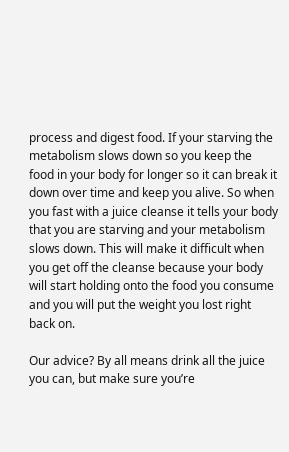process and digest food. If your starving the metabolism slows down so you keep the food in your body for longer so it can break it down over time and keep you alive. So when you fast with a juice cleanse it tells your body that you are starving and your metabolism slows down. This will make it difficult when you get off the cleanse because your body will start holding onto the food you consume and you will put the weight you lost right back on.

Our advice? By all means drink all the juice you can, but make sure you’re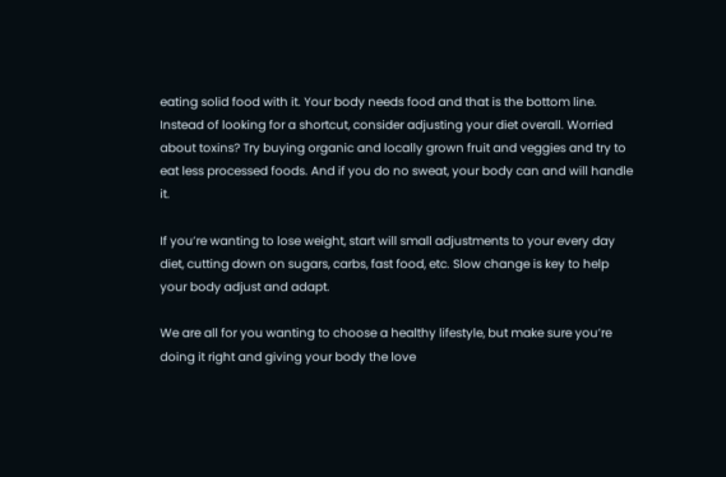eating solid food with it. Your body needs food and that is the bottom line. Instead of looking for a shortcut, consider adjusting your diet overall. Worried about toxins? Try buying organic and locally grown fruit and veggies and try to eat less processed foods. And if you do no sweat, your body can and will handle it.

If you’re wanting to lose weight, start will small adjustments to your every day diet, cutting down on sugars, carbs, fast food, etc. Slow change is key to help your body adjust and adapt.

We are all for you wanting to choose a healthy lifestyle, but make sure you’re doing it right and giving your body the love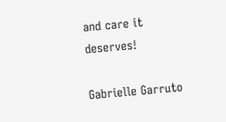and care it deserves!

Gabrielle Garruto